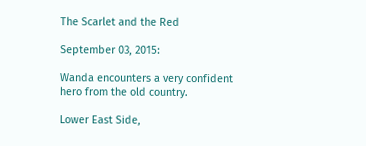The Scarlet and the Red

September 03, 2015:

Wanda encounters a very confident hero from the old country.

Lower East Side,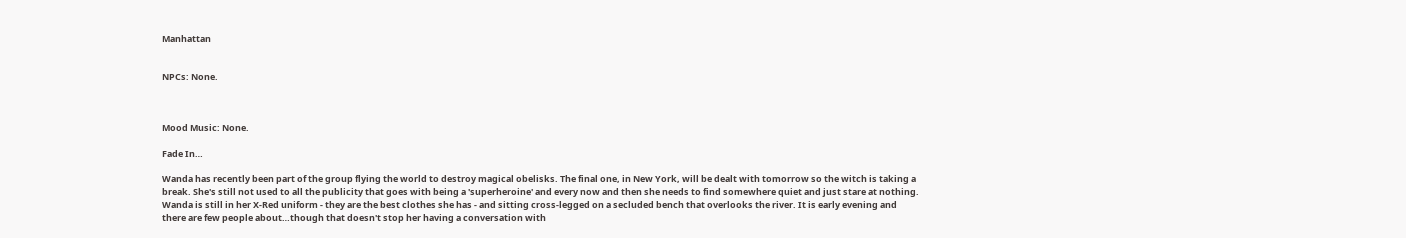Manhattan


NPCs: None.



Mood Music: None.

Fade In…

Wanda has recently been part of the group flying the world to destroy magical obelisks. The final one, in New York, will be dealt with tomorrow so the witch is taking a break. She's still not used to all the publicity that goes with being a 'superheroine' and every now and then she needs to find somewhere quiet and just stare at nothing. Wanda is still in her X-Red uniform - they are the best clothes she has - and sitting cross-legged on a secluded bench that overlooks the river. It is early evening and there are few people about…though that doesn't stop her having a conversation with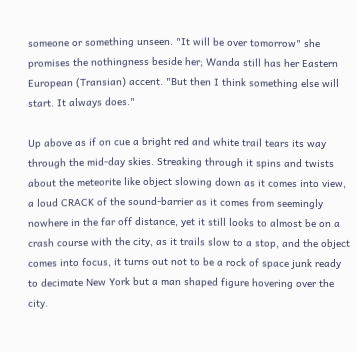someone or something unseen. "It will be over tomorrow" she promises the nothingness beside her; Wanda still has her Eastern European (Transian) accent. "But then I think something else will start. It always does."

Up above as if on cue a bright red and white trail tears its way through the mid-day skies. Streaking through it spins and twists about the meteorite like object slowing down as it comes into view, a loud CRACK of the sound-barrier as it comes from seemingly nowhere in the far off distance, yet it still looks to almost be on a crash course with the city, as it trails slow to a stop, and the object comes into focus, it turns out not to be a rock of space junk ready to decimate New York but a man shaped figure hovering over the city.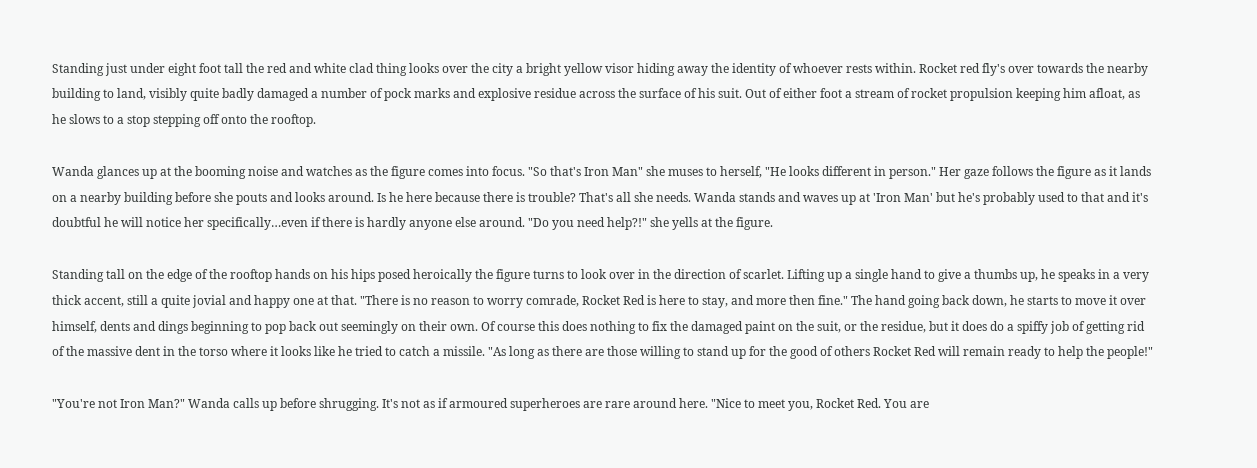Standing just under eight foot tall the red and white clad thing looks over the city a bright yellow visor hiding away the identity of whoever rests within. Rocket red fly's over towards the nearby building to land, visibly quite badly damaged a number of pock marks and explosive residue across the surface of his suit. Out of either foot a stream of rocket propulsion keeping him afloat, as he slows to a stop stepping off onto the rooftop.

Wanda glances up at the booming noise and watches as the figure comes into focus. "So that's Iron Man" she muses to herself, "He looks different in person." Her gaze follows the figure as it lands on a nearby building before she pouts and looks around. Is he here because there is trouble? That's all she needs. Wanda stands and waves up at 'Iron Man' but he's probably used to that and it's doubtful he will notice her specifically…even if there is hardly anyone else around. "Do you need help?!" she yells at the figure.

Standing tall on the edge of the rooftop hands on his hips posed heroically the figure turns to look over in the direction of scarlet. Lifting up a single hand to give a thumbs up, he speaks in a very thick accent, still a quite jovial and happy one at that. "There is no reason to worry comrade, Rocket Red is here to stay, and more then fine." The hand going back down, he starts to move it over himself, dents and dings beginning to pop back out seemingly on their own. Of course this does nothing to fix the damaged paint on the suit, or the residue, but it does do a spiffy job of getting rid of the massive dent in the torso where it looks like he tried to catch a missile. "As long as there are those willing to stand up for the good of others Rocket Red will remain ready to help the people!"

"You're not Iron Man?" Wanda calls up before shrugging. It's not as if armoured superheroes are rare around here. "Nice to meet you, Rocket Red. You are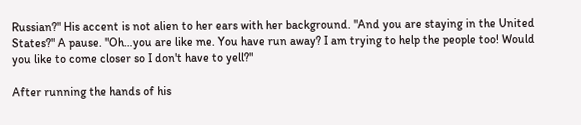Russian?" His accent is not alien to her ears with her background. "And you are staying in the United States?" A pause. "Oh…you are like me. You have run away? I am trying to help the people too! Would you like to come closer so I don't have to yell?"

After running the hands of his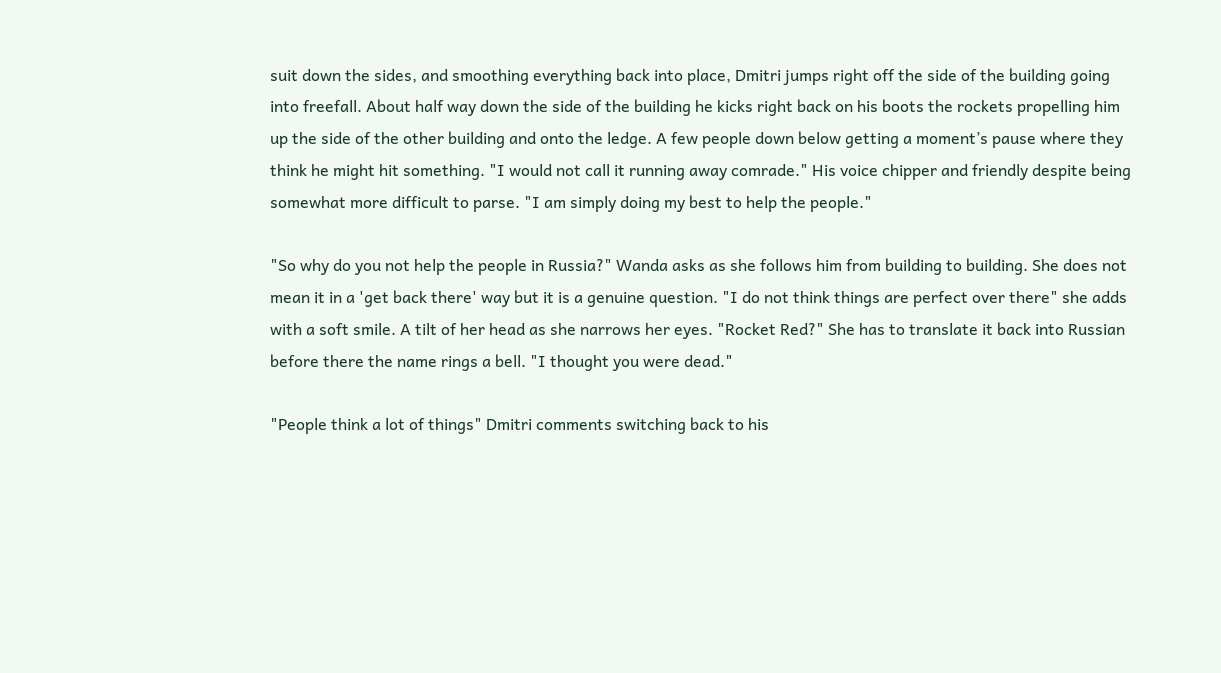suit down the sides, and smoothing everything back into place, Dmitri jumps right off the side of the building going into freefall. About half way down the side of the building he kicks right back on his boots the rockets propelling him up the side of the other building and onto the ledge. A few people down below getting a moment’s pause where they think he might hit something. "I would not call it running away comrade." His voice chipper and friendly despite being somewhat more difficult to parse. "I am simply doing my best to help the people."

"So why do you not help the people in Russia?" Wanda asks as she follows him from building to building. She does not mean it in a 'get back there' way but it is a genuine question. "I do not think things are perfect over there" she adds with a soft smile. A tilt of her head as she narrows her eyes. "Rocket Red?" She has to translate it back into Russian before there the name rings a bell. "I thought you were dead."

"People think a lot of things" Dmitri comments switching back to his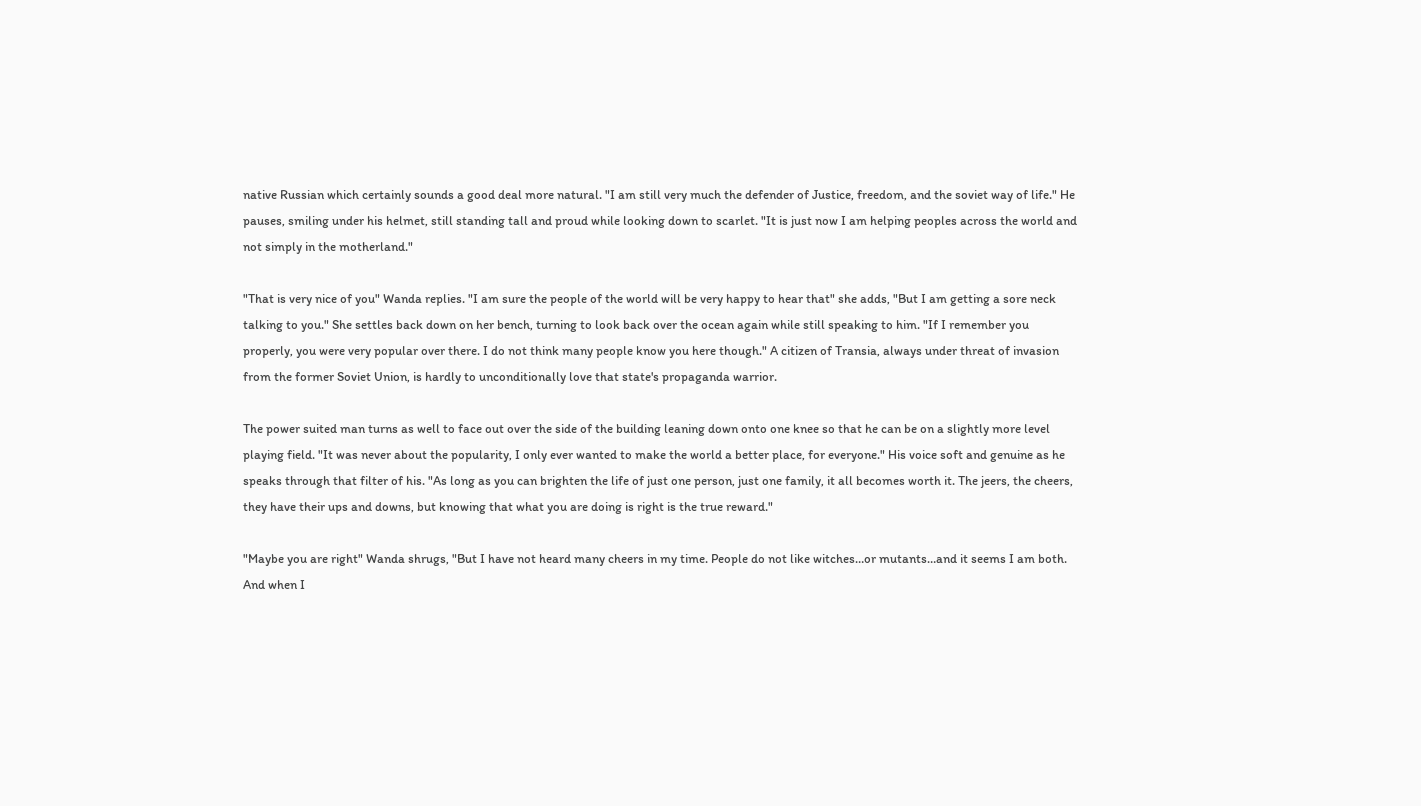native Russian which certainly sounds a good deal more natural. "I am still very much the defender of Justice, freedom, and the soviet way of life." He pauses, smiling under his helmet, still standing tall and proud while looking down to scarlet. "It is just now I am helping peoples across the world and not simply in the motherland."

"That is very nice of you" Wanda replies. "I am sure the people of the world will be very happy to hear that" she adds, "But I am getting a sore neck talking to you." She settles back down on her bench, turning to look back over the ocean again while still speaking to him. "If I remember you properly, you were very popular over there. I do not think many people know you here though." A citizen of Transia, always under threat of invasion from the former Soviet Union, is hardly to unconditionally love that state's propaganda warrior.

The power suited man turns as well to face out over the side of the building leaning down onto one knee so that he can be on a slightly more level playing field. "It was never about the popularity, I only ever wanted to make the world a better place, for everyone." His voice soft and genuine as he speaks through that filter of his. "As long as you can brighten the life of just one person, just one family, it all becomes worth it. The jeers, the cheers, they have their ups and downs, but knowing that what you are doing is right is the true reward."

"Maybe you are right" Wanda shrugs, "But I have not heard many cheers in my time. People do not like witches…or mutants…and it seems I am both. And when I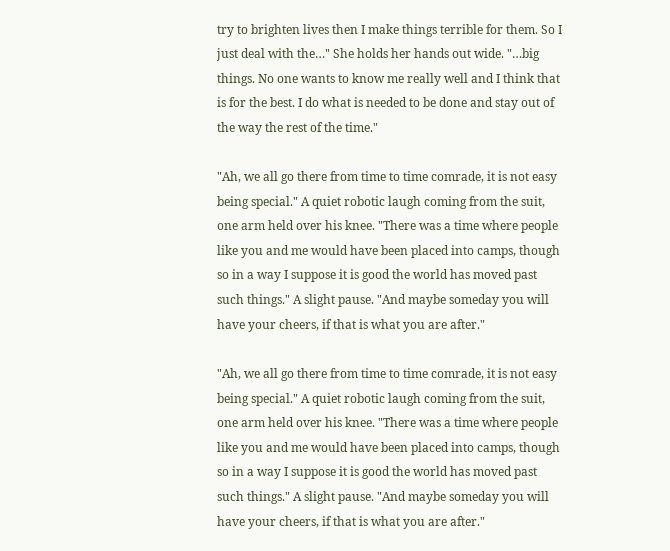try to brighten lives then I make things terrible for them. So I just deal with the…" She holds her hands out wide. "…big things. No one wants to know me really well and I think that is for the best. I do what is needed to be done and stay out of the way the rest of the time."

"Ah, we all go there from time to time comrade, it is not easy being special." A quiet robotic laugh coming from the suit, one arm held over his knee. "There was a time where people like you and me would have been placed into camps, though so in a way I suppose it is good the world has moved past such things." A slight pause. "And maybe someday you will have your cheers, if that is what you are after."

"Ah, we all go there from time to time comrade, it is not easy being special." A quiet robotic laugh coming from the suit, one arm held over his knee. "There was a time where people like you and me would have been placed into camps, though so in a way I suppose it is good the world has moved past such things." A slight pause. "And maybe someday you will have your cheers, if that is what you are after."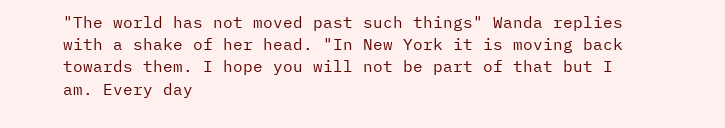"The world has not moved past such things" Wanda replies with a shake of her head. "In New York it is moving back towards them. I hope you will not be part of that but I am. Every day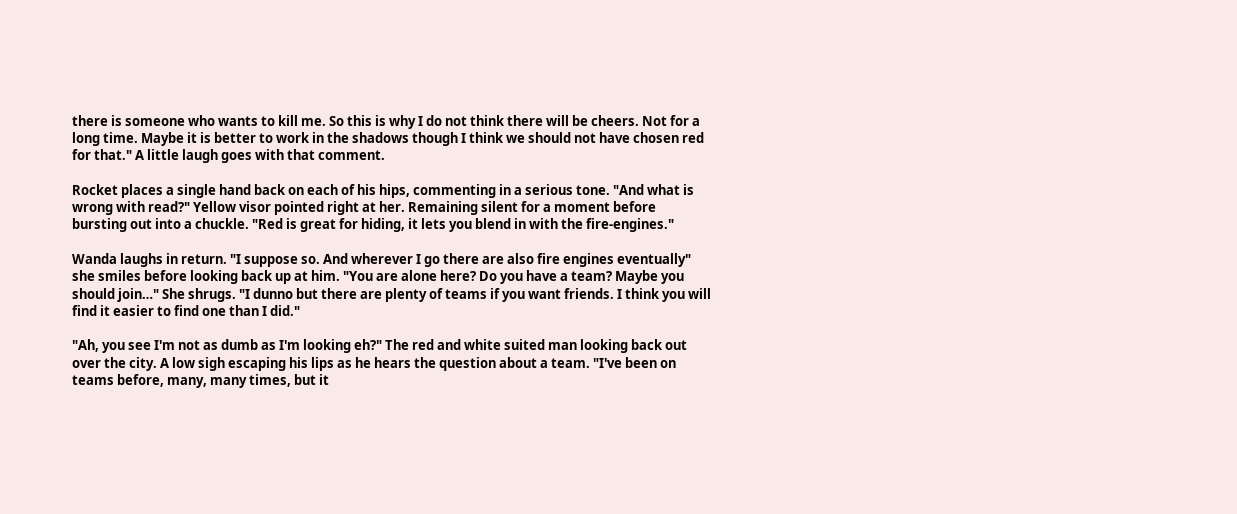there is someone who wants to kill me. So this is why I do not think there will be cheers. Not for a long time. Maybe it is better to work in the shadows though I think we should not have chosen red for that." A little laugh goes with that comment.

Rocket places a single hand back on each of his hips, commenting in a serious tone. "And what is wrong with read?" Yellow visor pointed right at her. Remaining silent for a moment before bursting out into a chuckle. "Red is great for hiding, it lets you blend in with the fire-engines."

Wanda laughs in return. "I suppose so. And wherever I go there are also fire engines eventually" she smiles before looking back up at him. "You are alone here? Do you have a team? Maybe you should join…" She shrugs. "I dunno but there are plenty of teams if you want friends. I think you will find it easier to find one than I did."

"Ah, you see I'm not as dumb as I'm looking eh?" The red and white suited man looking back out over the city. A low sigh escaping his lips as he hears the question about a team. "I've been on teams before, many, many times, but it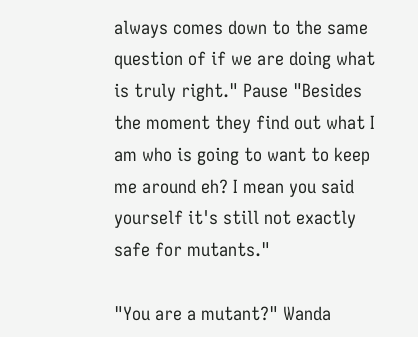always comes down to the same question of if we are doing what is truly right." Pause "Besides the moment they find out what I am who is going to want to keep me around eh? I mean you said yourself it's still not exactly safe for mutants."

"You are a mutant?" Wanda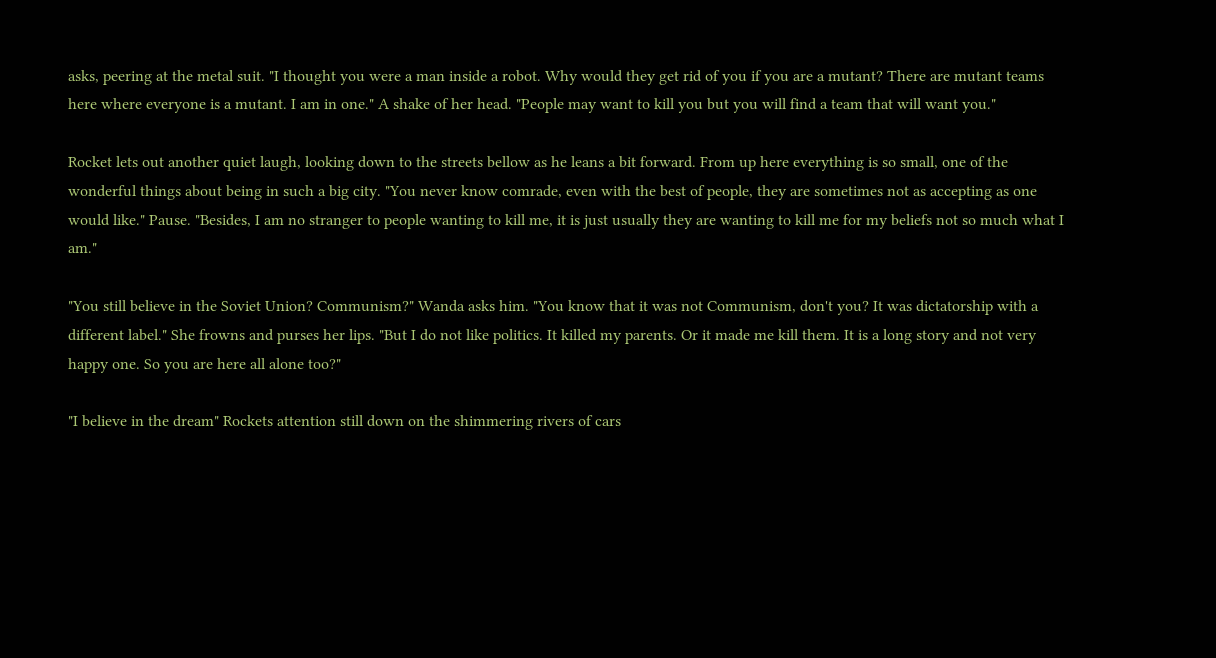asks, peering at the metal suit. "I thought you were a man inside a robot. Why would they get rid of you if you are a mutant? There are mutant teams here where everyone is a mutant. I am in one." A shake of her head. "People may want to kill you but you will find a team that will want you."

Rocket lets out another quiet laugh, looking down to the streets bellow as he leans a bit forward. From up here everything is so small, one of the wonderful things about being in such a big city. "You never know comrade, even with the best of people, they are sometimes not as accepting as one would like." Pause. "Besides, I am no stranger to people wanting to kill me, it is just usually they are wanting to kill me for my beliefs not so much what I am."

"You still believe in the Soviet Union? Communism?" Wanda asks him. "You know that it was not Communism, don't you? It was dictatorship with a different label." She frowns and purses her lips. "But I do not like politics. It killed my parents. Or it made me kill them. It is a long story and not very happy one. So you are here all alone too?"

"I believe in the dream" Rockets attention still down on the shimmering rivers of cars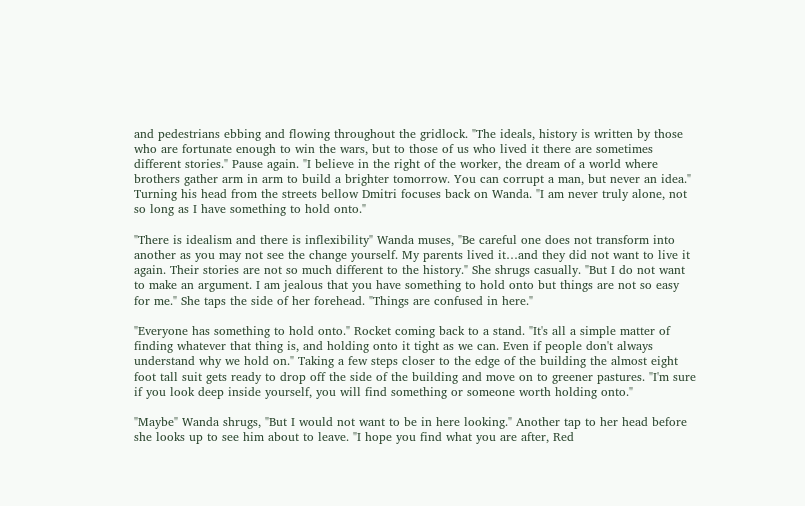and pedestrians ebbing and flowing throughout the gridlock. "The ideals, history is written by those who are fortunate enough to win the wars, but to those of us who lived it there are sometimes different stories." Pause again. "I believe in the right of the worker, the dream of a world where brothers gather arm in arm to build a brighter tomorrow. You can corrupt a man, but never an idea." Turning his head from the streets bellow Dmitri focuses back on Wanda. "I am never truly alone, not so long as I have something to hold onto."

"There is idealism and there is inflexibility" Wanda muses, "Be careful one does not transform into another as you may not see the change yourself. My parents lived it…and they did not want to live it again. Their stories are not so much different to the history." She shrugs casually. "But I do not want to make an argument. I am jealous that you have something to hold onto but things are not so easy for me." She taps the side of her forehead. "Things are confused in here."

"Everyone has something to hold onto." Rocket coming back to a stand. "It's all a simple matter of finding whatever that thing is, and holding onto it tight as we can. Even if people don't always understand why we hold on." Taking a few steps closer to the edge of the building the almost eight foot tall suit gets ready to drop off the side of the building and move on to greener pastures. "I'm sure if you look deep inside yourself, you will find something or someone worth holding onto."

"Maybe" Wanda shrugs, "But I would not want to be in here looking." Another tap to her head before she looks up to see him about to leave. "I hope you find what you are after, Red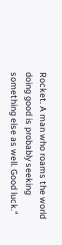Rocket. A man who roams the world doing good is probably seeking something else as well. Good luck."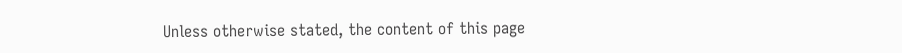Unless otherwise stated, the content of this page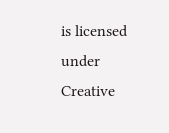is licensed under Creative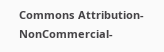Commons Attribution-NonCommercial-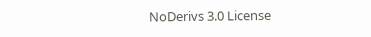NoDerivs 3.0 License